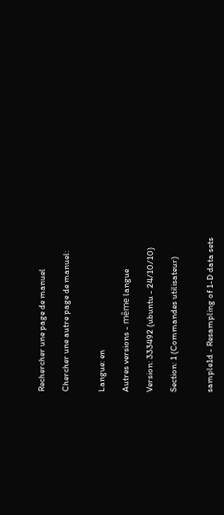Rechercher une page de manuel

Chercher une autre page de manuel:


Langue: en

Autres versions - même langue

Version: 333492 (ubuntu - 24/10/10)

Section: 1 (Commandes utilisateur)


sample1d - Resampling of 1-D data sets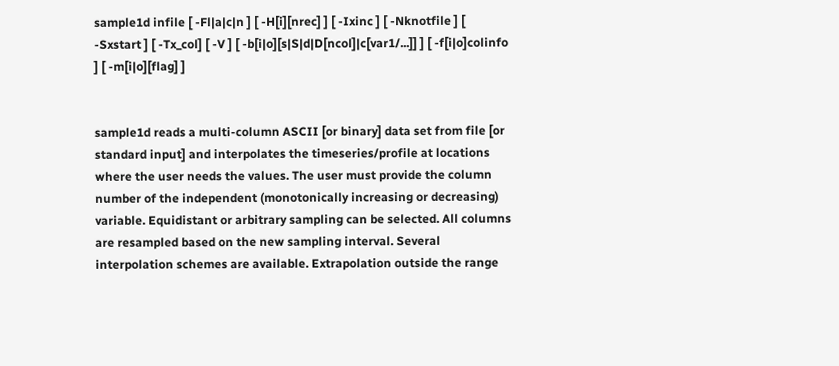sample1d infile [ -Fl|a|c|n ] [ -H[i][nrec] ] [ -Ixinc ] [ -Nknotfile ] [ -Sxstart ] [ -Tx_col] [ -V ] [ -b[i|o][s|S|d|D[ncol]|c[var1/...]] ] [ -f[i|o]colinfo ] [ -m[i|o][flag] ]


sample1d reads a multi-column ASCII [or binary] data set from file [or standard input] and interpolates the timeseries/profile at locations where the user needs the values. The user must provide the column number of the independent (monotonically increasing or decreasing) variable. Equidistant or arbitrary sampling can be selected. All columns are resampled based on the new sampling interval. Several interpolation schemes are available. Extrapolation outside the range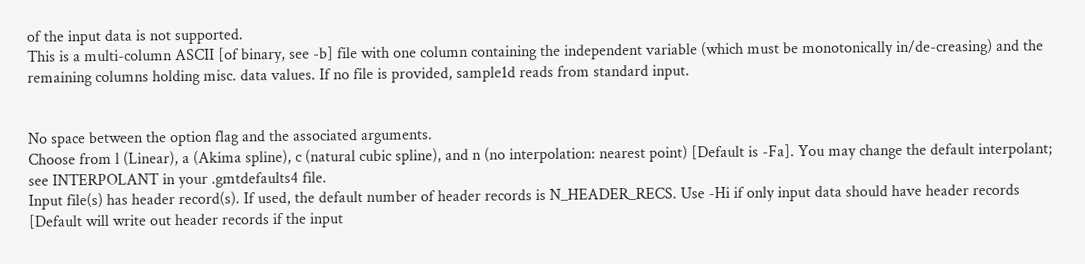of the input data is not supported.
This is a multi-column ASCII [of binary, see -b] file with one column containing the independent variable (which must be monotonically in/de-creasing) and the remaining columns holding misc. data values. If no file is provided, sample1d reads from standard input.


No space between the option flag and the associated arguments.
Choose from l (Linear), a (Akima spline), c (natural cubic spline), and n (no interpolation: nearest point) [Default is -Fa]. You may change the default interpolant; see INTERPOLANT in your .gmtdefaults4 file.
Input file(s) has header record(s). If used, the default number of header records is N_HEADER_RECS. Use -Hi if only input data should have header records [Default will write out header records if the input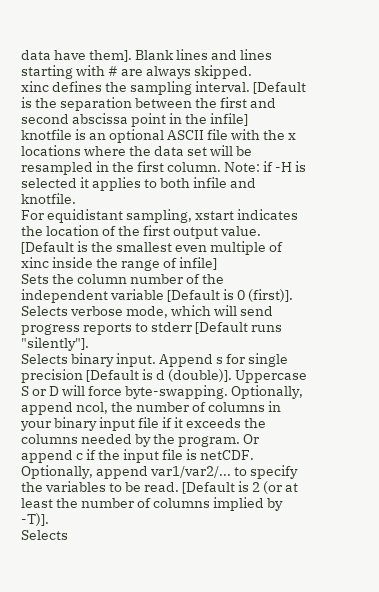data have them]. Blank lines and lines starting with # are always skipped.
xinc defines the sampling interval. [Default is the separation between the first and second abscissa point in the infile]
knotfile is an optional ASCII file with the x locations where the data set will be resampled in the first column. Note: if -H is selected it applies to both infile and knotfile.
For equidistant sampling, xstart indicates the location of the first output value. [Default is the smallest even multiple of xinc inside the range of infile]
Sets the column number of the independent variable [Default is 0 (first)].
Selects verbose mode, which will send progress reports to stderr [Default runs "silently"].
Selects binary input. Append s for single precision [Default is d (double)]. Uppercase S or D will force byte-swapping. Optionally, append ncol, the number of columns in your binary input file if it exceeds the columns needed by the program. Or append c if the input file is netCDF. Optionally, append var1/var2/... to specify the variables to be read. [Default is 2 (or at least the number of columns implied by -T)].
Selects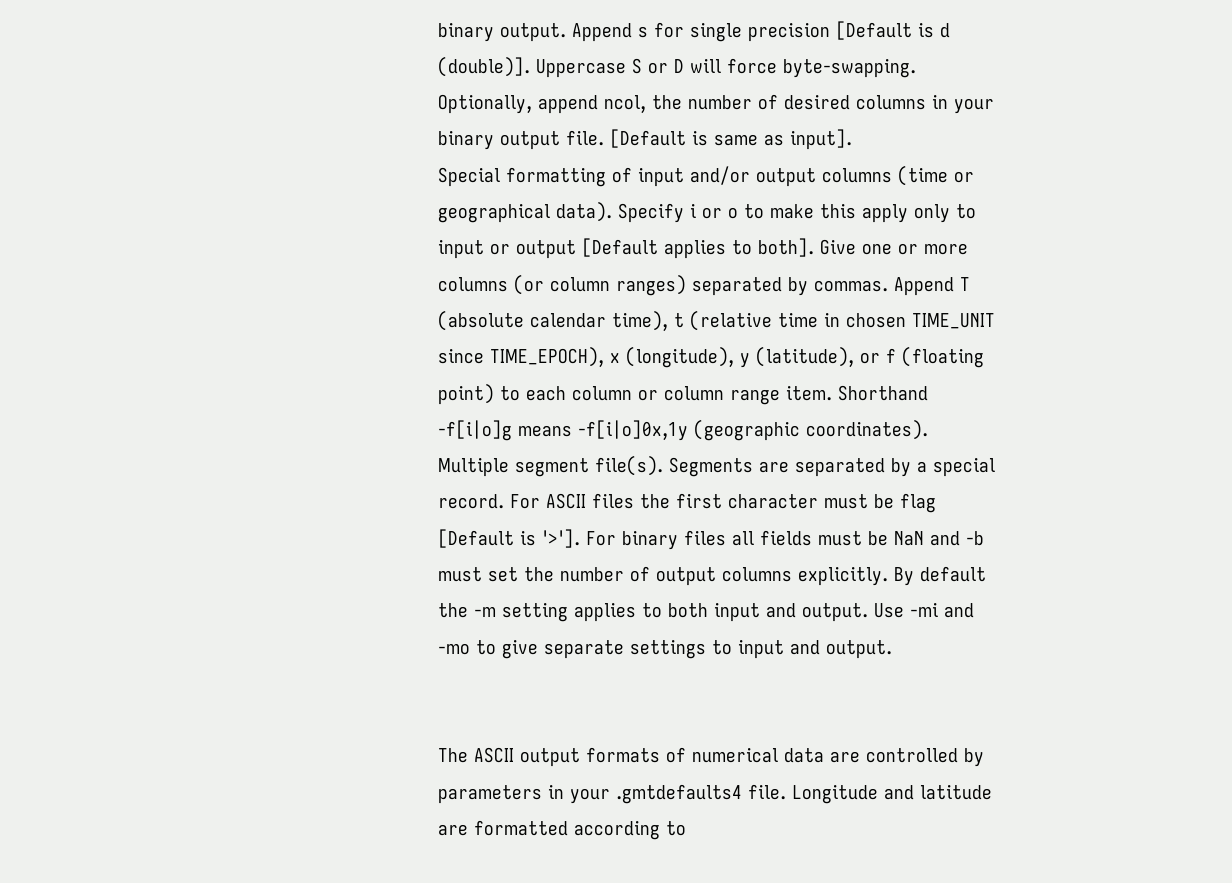binary output. Append s for single precision [Default is d (double)]. Uppercase S or D will force byte-swapping. Optionally, append ncol, the number of desired columns in your binary output file. [Default is same as input].
Special formatting of input and/or output columns (time or geographical data). Specify i or o to make this apply only to input or output [Default applies to both]. Give one or more columns (or column ranges) separated by commas. Append T (absolute calendar time), t (relative time in chosen TIME_UNIT since TIME_EPOCH), x (longitude), y (latitude), or f (floating point) to each column or column range item. Shorthand -f[i|o]g means -f[i|o]0x,1y (geographic coordinates).
Multiple segment file(s). Segments are separated by a special record. For ASCII files the first character must be flag [Default is '>']. For binary files all fields must be NaN and -b must set the number of output columns explicitly. By default the -m setting applies to both input and output. Use -mi and -mo to give separate settings to input and output.


The ASCII output formats of numerical data are controlled by parameters in your .gmtdefaults4 file. Longitude and latitude are formatted according to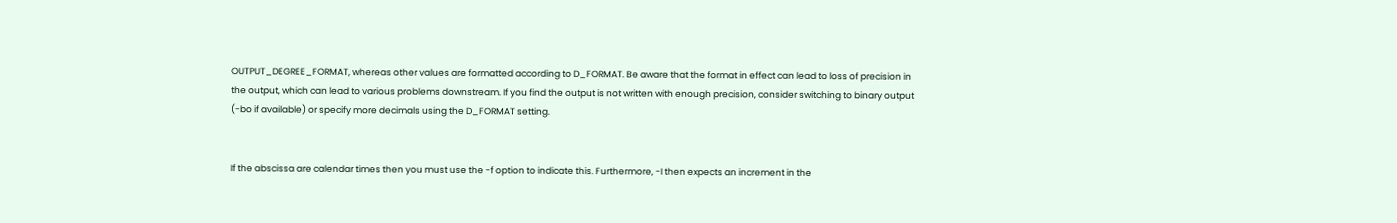OUTPUT_DEGREE_FORMAT, whereas other values are formatted according to D_FORMAT. Be aware that the format in effect can lead to loss of precision in the output, which can lead to various problems downstream. If you find the output is not written with enough precision, consider switching to binary output (-bo if available) or specify more decimals using the D_FORMAT setting.


If the abscissa are calendar times then you must use the -f option to indicate this. Furthermore, -I then expects an increment in the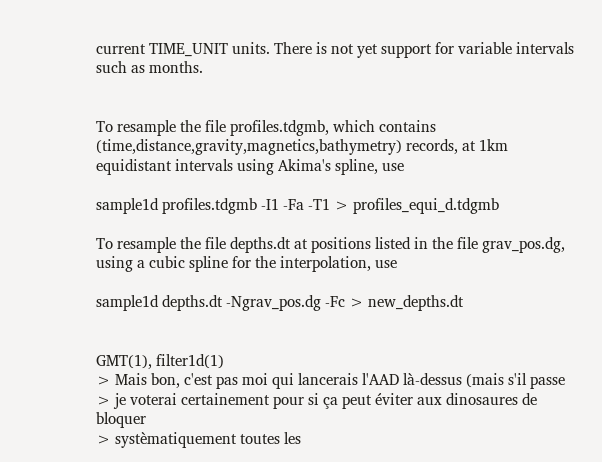current TIME_UNIT units. There is not yet support for variable intervals such as months.


To resample the file profiles.tdgmb, which contains (time,distance,gravity,magnetics,bathymetry) records, at 1km equidistant intervals using Akima's spline, use

sample1d profiles.tdgmb -I1 -Fa -T1 > profiles_equi_d.tdgmb

To resample the file depths.dt at positions listed in the file grav_pos.dg, using a cubic spline for the interpolation, use

sample1d depths.dt -Ngrav_pos.dg -Fc > new_depths.dt


GMT(1), filter1d(1)
> Mais bon, c'est pas moi qui lancerais l'AAD là-dessus (mais s'il passe
> je voterai certainement pour si ça peut éviter aux dinosaures de bloquer
> systèmatiquement toutes les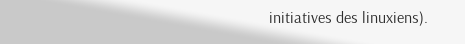initiatives des linuxiens).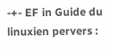-+- EF in Guide du linuxien pervers :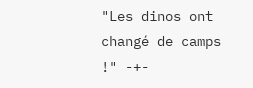"Les dinos ont changé de camps !" -+-